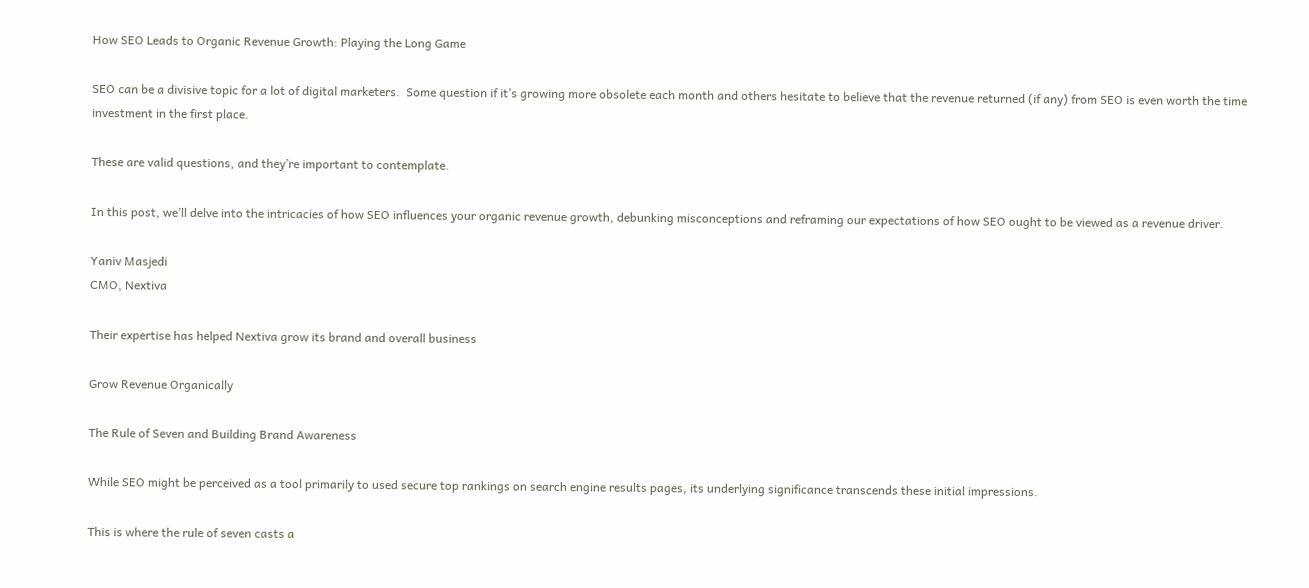How SEO Leads to Organic Revenue Growth: Playing the Long Game

SEO can be a divisive topic for a lot of digital marketers.  Some question if it’s growing more obsolete each month and others hesitate to believe that the revenue returned (if any) from SEO is even worth the time investment in the first place.

These are valid questions, and they’re important to contemplate.

In this post, we’ll delve into the intricacies of how SEO influences your organic revenue growth, debunking misconceptions and reframing our expectations of how SEO ought to be viewed as a revenue driver.

Yaniv Masjedi
CMO, Nextiva

Their expertise has helped Nextiva grow its brand and overall business

Grow Revenue Organically

The Rule of Seven and Building Brand Awareness

While SEO might be perceived as a tool primarily to used secure top rankings on search engine results pages, its underlying significance transcends these initial impressions.

This is where the rule of seven casts a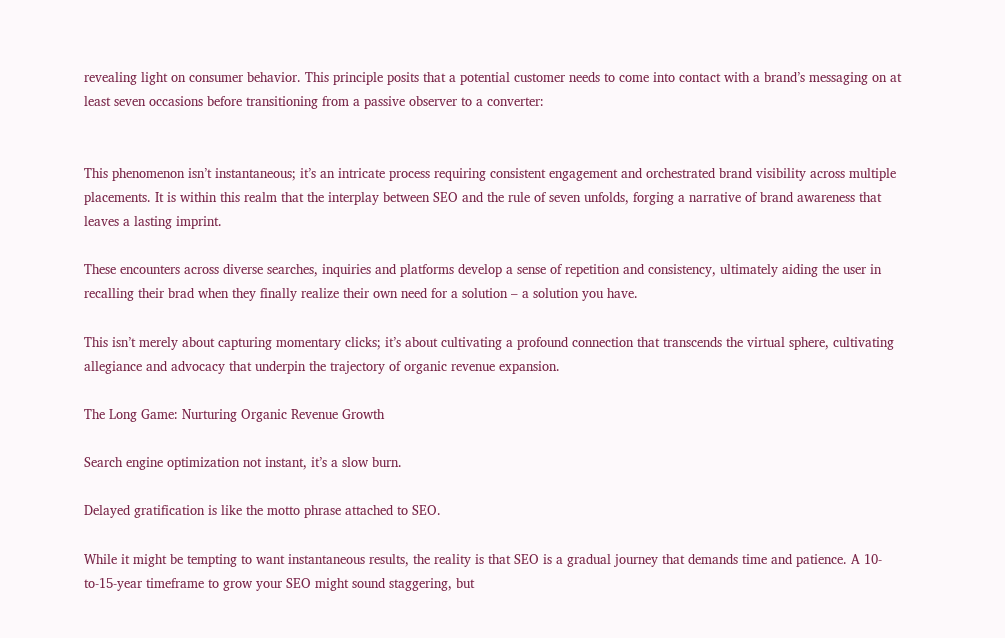revealing light on consumer behavior. This principle posits that a potential customer needs to come into contact with a brand’s messaging on at least seven occasions before transitioning from a passive observer to a converter:


This phenomenon isn’t instantaneous; it’s an intricate process requiring consistent engagement and orchestrated brand visibility across multiple placements. It is within this realm that the interplay between SEO and the rule of seven unfolds, forging a narrative of brand awareness that leaves a lasting imprint.

These encounters across diverse searches, inquiries and platforms develop a sense of repetition and consistency, ultimately aiding the user in recalling their brad when they finally realize their own need for a solution – a solution you have.

This isn’t merely about capturing momentary clicks; it’s about cultivating a profound connection that transcends the virtual sphere, cultivating allegiance and advocacy that underpin the trajectory of organic revenue expansion.

The Long Game: Nurturing Organic Revenue Growth

Search engine optimization not instant, it’s a slow burn.

Delayed gratification is like the motto phrase attached to SEO.

While it might be tempting to want instantaneous results, the reality is that SEO is a gradual journey that demands time and patience. A 10-to-15-year timeframe to grow your SEO might sound staggering, but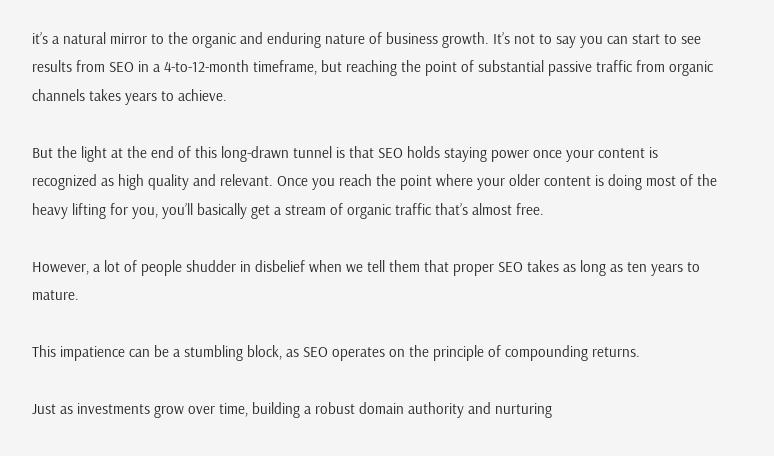it’s a natural mirror to the organic and enduring nature of business growth. It’s not to say you can start to see results from SEO in a 4-to-12-month timeframe, but reaching the point of substantial passive traffic from organic channels takes years to achieve.

But the light at the end of this long-drawn tunnel is that SEO holds staying power once your content is recognized as high quality and relevant. Once you reach the point where your older content is doing most of the heavy lifting for you, you’ll basically get a stream of organic traffic that’s almost free.

However, a lot of people shudder in disbelief when we tell them that proper SEO takes as long as ten years to mature.

This impatience can be a stumbling block, as SEO operates on the principle of compounding returns.

Just as investments grow over time, building a robust domain authority and nurturing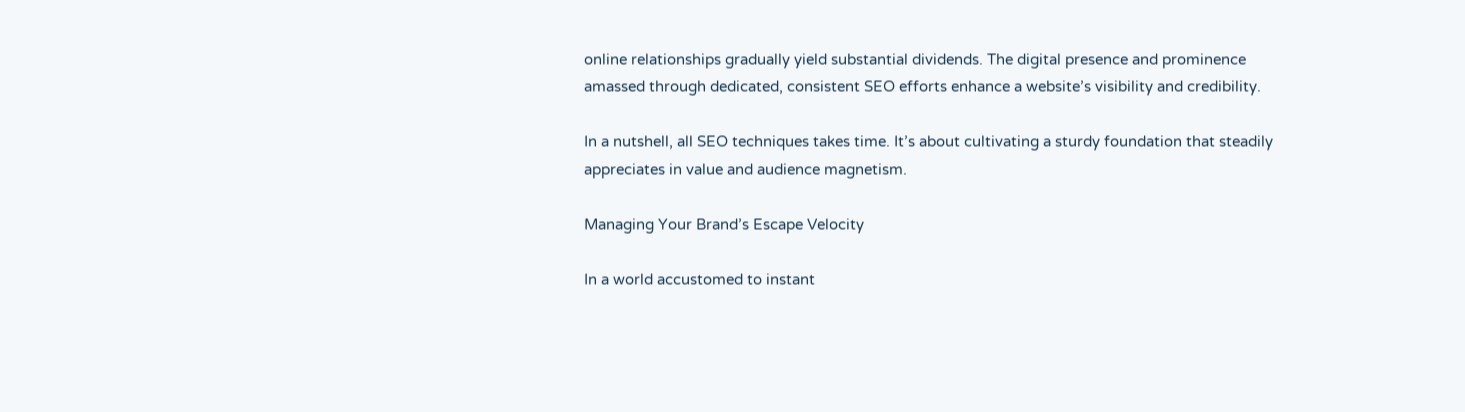online relationships gradually yield substantial dividends. The digital presence and prominence amassed through dedicated, consistent SEO efforts enhance a website’s visibility and credibility.

In a nutshell, all SEO techniques takes time. It’s about cultivating a sturdy foundation that steadily appreciates in value and audience magnetism.

Managing Your Brand’s Escape Velocity

In a world accustomed to instant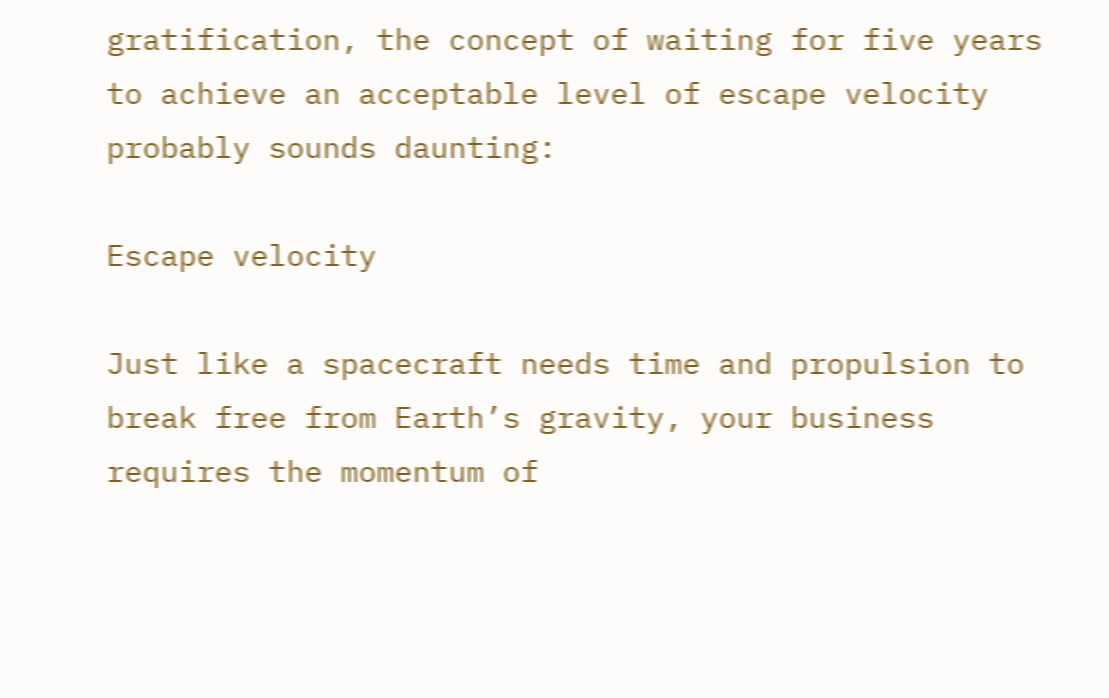gratification, the concept of waiting for five years to achieve an acceptable level of escape velocity probably sounds daunting:

Escape velocity

Just like a spacecraft needs time and propulsion to break free from Earth’s gravity, your business requires the momentum of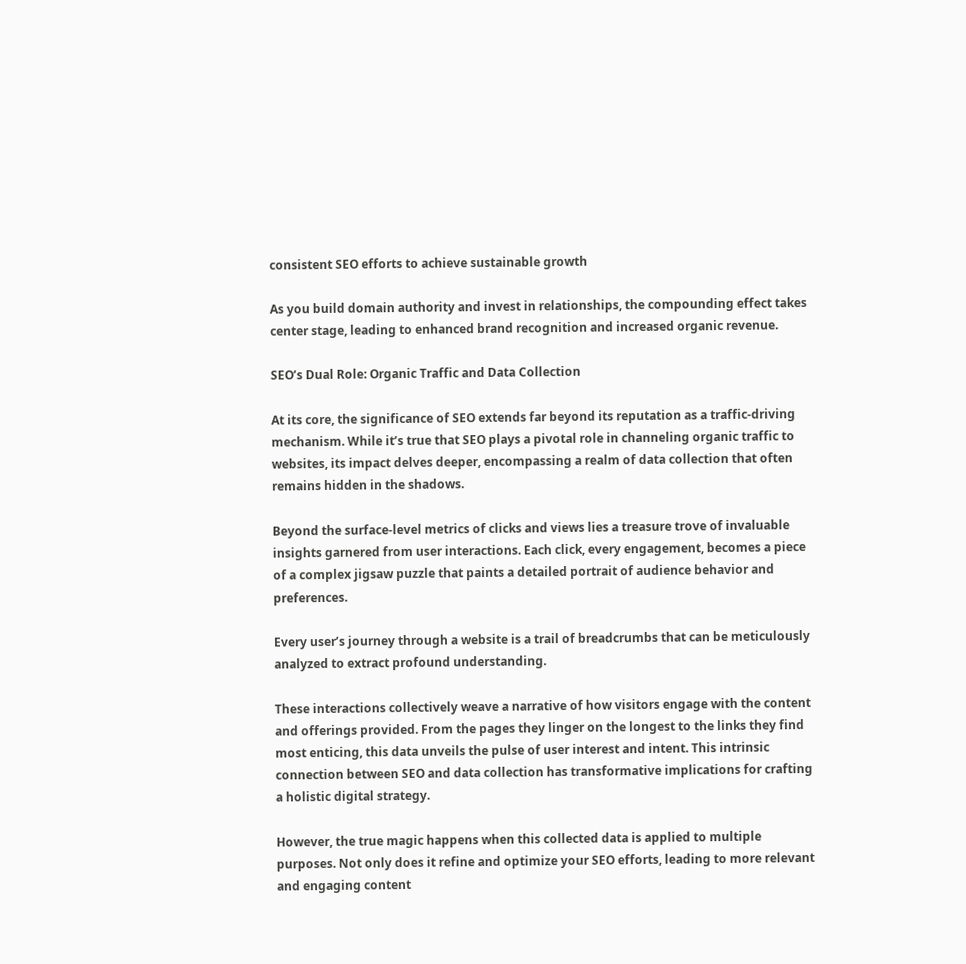consistent SEO efforts to achieve sustainable growth

As you build domain authority and invest in relationships, the compounding effect takes center stage, leading to enhanced brand recognition and increased organic revenue.

SEO’s Dual Role: Organic Traffic and Data Collection

At its core, the significance of SEO extends far beyond its reputation as a traffic-driving mechanism. While it’s true that SEO plays a pivotal role in channeling organic traffic to websites, its impact delves deeper, encompassing a realm of data collection that often remains hidden in the shadows.

Beyond the surface-level metrics of clicks and views lies a treasure trove of invaluable insights garnered from user interactions. Each click, every engagement, becomes a piece of a complex jigsaw puzzle that paints a detailed portrait of audience behavior and preferences.

Every user’s journey through a website is a trail of breadcrumbs that can be meticulously analyzed to extract profound understanding.

These interactions collectively weave a narrative of how visitors engage with the content and offerings provided. From the pages they linger on the longest to the links they find most enticing, this data unveils the pulse of user interest and intent. This intrinsic connection between SEO and data collection has transformative implications for crafting a holistic digital strategy.

However, the true magic happens when this collected data is applied to multiple purposes. Not only does it refine and optimize your SEO efforts, leading to more relevant and engaging content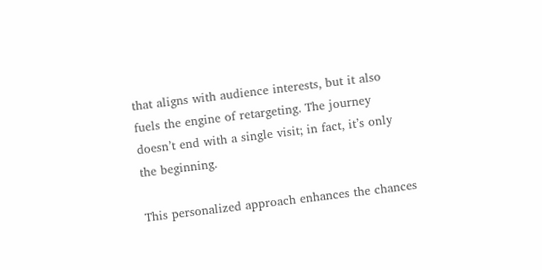that aligns with audience interests, but it also fuels the engine of retargeting. The journey doesn’t end with a single visit; in fact, it’s only the beginning.

This personalized approach enhances the chances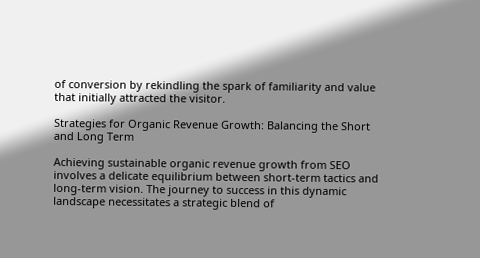of conversion by rekindling the spark of familiarity and value that initially attracted the visitor.

Strategies for Organic Revenue Growth: Balancing the Short and Long Term

Achieving sustainable organic revenue growth from SEO involves a delicate equilibrium between short-term tactics and long-term vision. The journey to success in this dynamic landscape necessitates a strategic blend of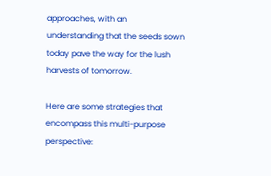approaches, with an understanding that the seeds sown today pave the way for the lush harvests of tomorrow.

Here are some strategies that encompass this multi-purpose perspective: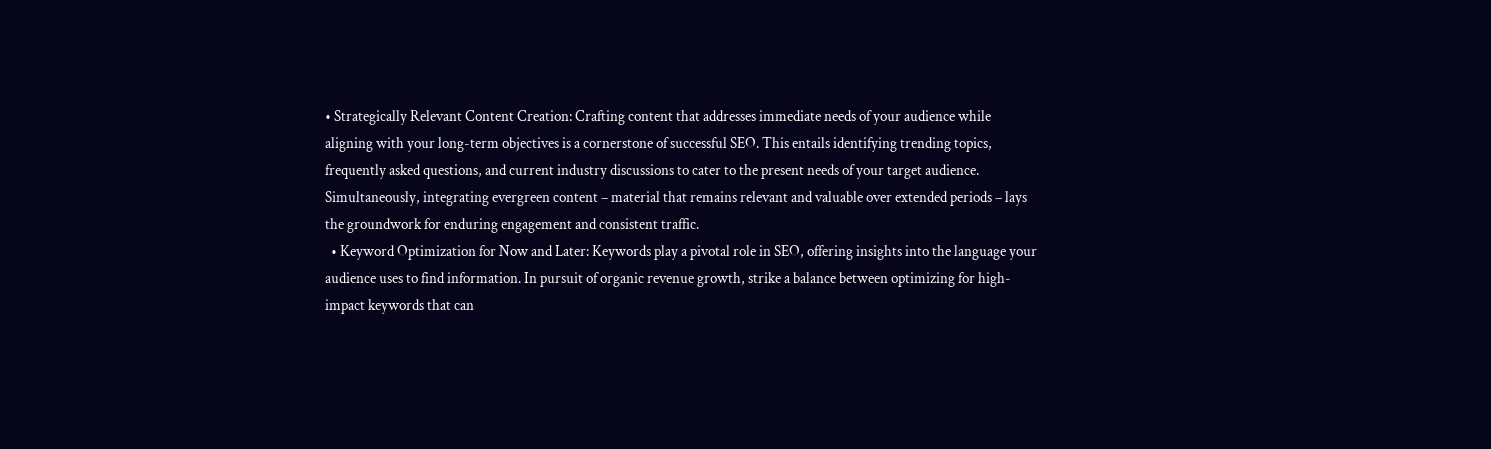• Strategically Relevant Content Creation: Crafting content that addresses immediate needs of your audience while aligning with your long-term objectives is a cornerstone of successful SEO. This entails identifying trending topics, frequently asked questions, and current industry discussions to cater to the present needs of your target audience. Simultaneously, integrating evergreen content – material that remains relevant and valuable over extended periods – lays the groundwork for enduring engagement and consistent traffic.
  • Keyword Optimization for Now and Later: Keywords play a pivotal role in SEO, offering insights into the language your audience uses to find information. In pursuit of organic revenue growth, strike a balance between optimizing for high-impact keywords that can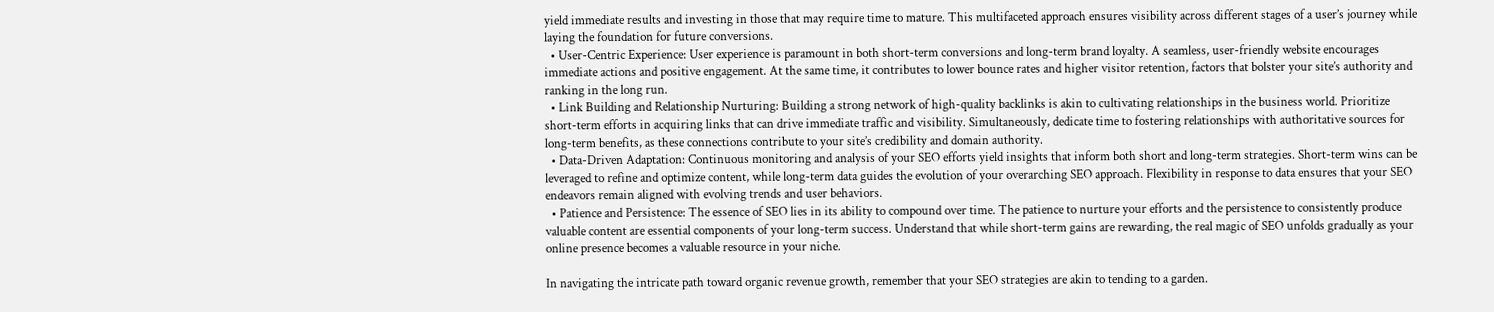yield immediate results and investing in those that may require time to mature. This multifaceted approach ensures visibility across different stages of a user’s journey while laying the foundation for future conversions.
  • User-Centric Experience: User experience is paramount in both short-term conversions and long-term brand loyalty. A seamless, user-friendly website encourages immediate actions and positive engagement. At the same time, it contributes to lower bounce rates and higher visitor retention, factors that bolster your site’s authority and ranking in the long run.
  • Link Building and Relationship Nurturing: Building a strong network of high-quality backlinks is akin to cultivating relationships in the business world. Prioritize short-term efforts in acquiring links that can drive immediate traffic and visibility. Simultaneously, dedicate time to fostering relationships with authoritative sources for long-term benefits, as these connections contribute to your site’s credibility and domain authority.
  • Data-Driven Adaptation: Continuous monitoring and analysis of your SEO efforts yield insights that inform both short and long-term strategies. Short-term wins can be leveraged to refine and optimize content, while long-term data guides the evolution of your overarching SEO approach. Flexibility in response to data ensures that your SEO endeavors remain aligned with evolving trends and user behaviors.
  • Patience and Persistence: The essence of SEO lies in its ability to compound over time. The patience to nurture your efforts and the persistence to consistently produce valuable content are essential components of your long-term success. Understand that while short-term gains are rewarding, the real magic of SEO unfolds gradually as your online presence becomes a valuable resource in your niche.

In navigating the intricate path toward organic revenue growth, remember that your SEO strategies are akin to tending to a garden.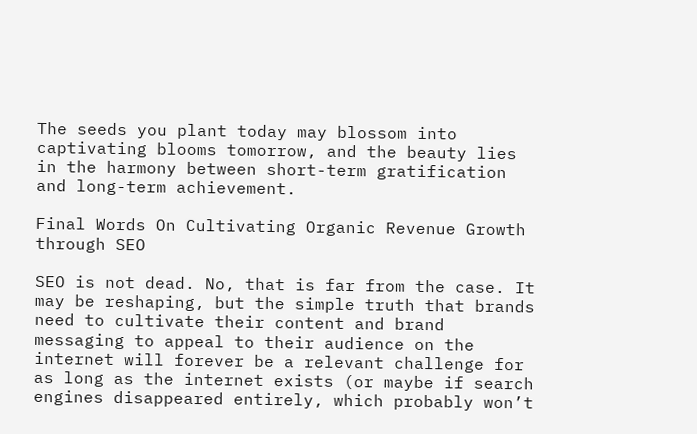The seeds you plant today may blossom into captivating blooms tomorrow, and the beauty lies in the harmony between short-term gratification and long-term achievement.

Final Words On Cultivating Organic Revenue Growth through SEO

SEO is not dead. No, that is far from the case. It may be reshaping, but the simple truth that brands need to cultivate their content and brand messaging to appeal to their audience on the internet will forever be a relevant challenge for as long as the internet exists (or maybe if search engines disappeared entirely, which probably won’t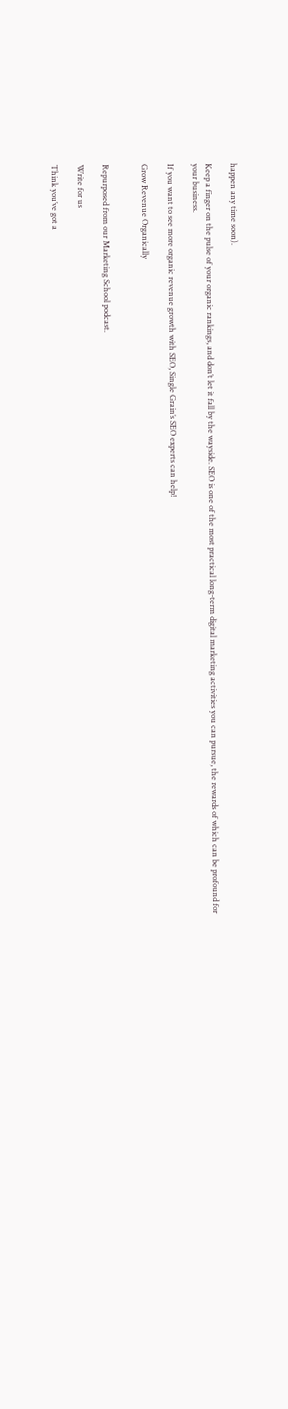happen any time soon).

Keep a finger on the pulse of your organic rankings, and don’t let it fall by the wayside. SEO is one of the most practical long-term digital marketing activities you can pursue, the rewards of which can be profound for your business.

If you want to see more organic revenue growth with SEO, Single Grain’s SEO experts can help!

Grow Revenue Organically


Repurposed from our Marketing School podcast.

Write for us

Think you’ve got a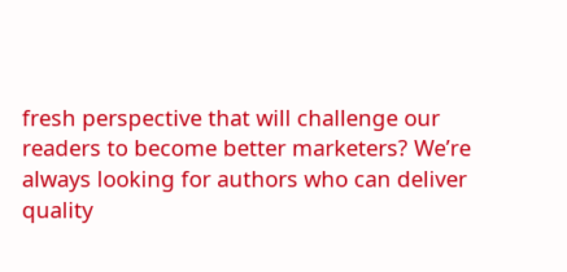fresh perspective that will challenge our readers to become better marketers? We’re always looking for authors who can deliver quality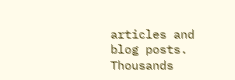articles and blog posts. Thousands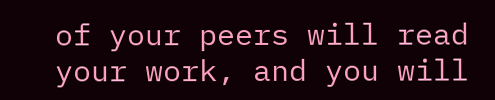of your peers will read your work, and you will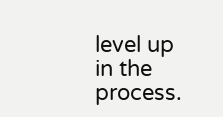level up in the process.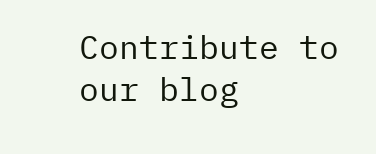Contribute to our blog